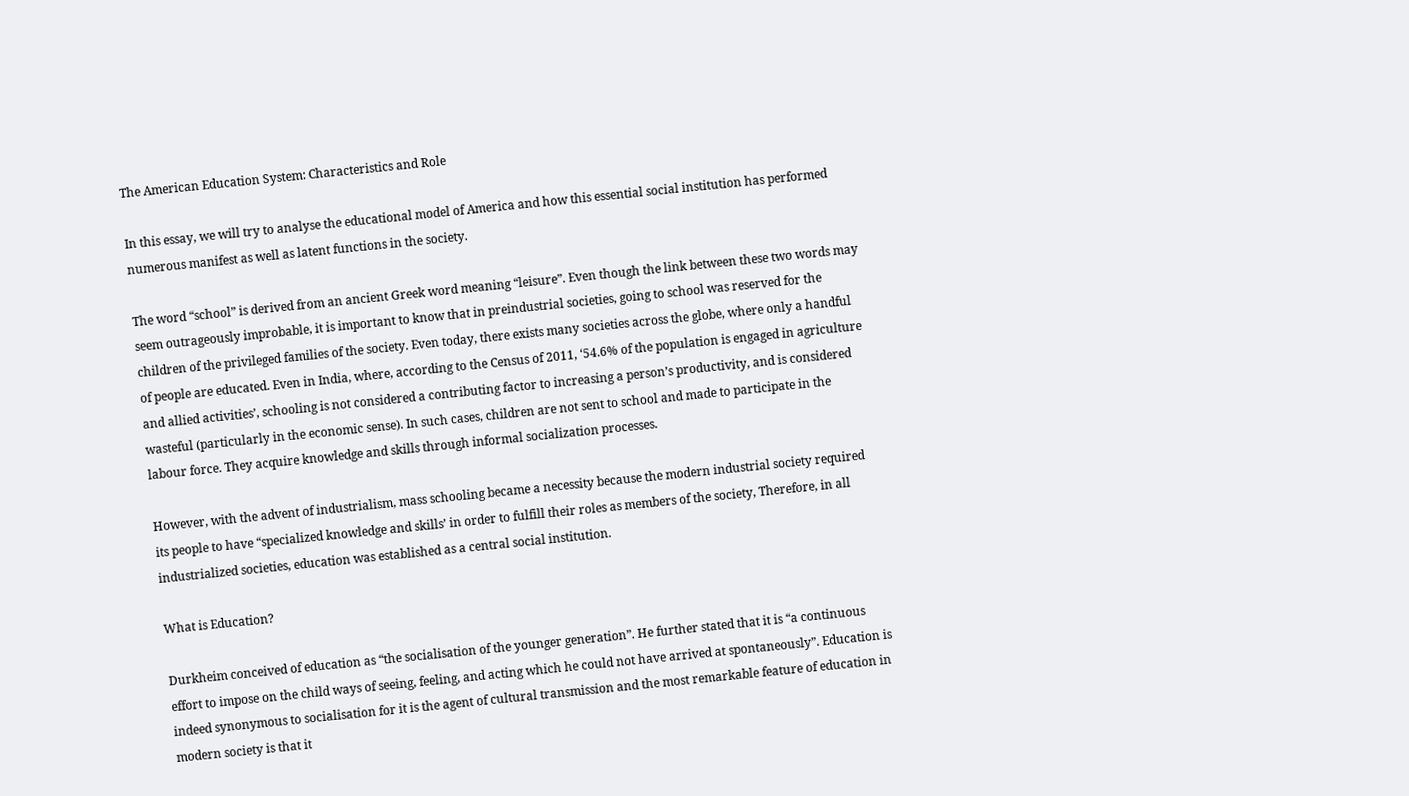The American Education System: Characteristics and Role

In this essay, we will try to analyse the educational model of America and how this essential social institution has performed numerous manifest as well as latent functions in the society.

The word “school” is derived from an ancient Greek word meaning “leisure”. Even though the link between these two words may seem outrageously improbable, it is important to know that in preindustrial societies, going to school was reserved for the children of the privileged families of the society. Even today, there exists many societies across the globe, where only a handful of people are educated. Even in India, where, according to the Census of 2011, ‘54.6% of the population is engaged in agriculture and allied activities’, schooling is not considered a contributing factor to increasing a person’s productivity, and is considered wasteful (particularly in the economic sense). In such cases, children are not sent to school and made to participate in the labour force. They acquire knowledge and skills through informal socialization processes.

However, with the advent of industrialism, mass schooling became a necessity because the modern industrial society required its people to have “specialized knowledge and skills’ in order to fulfill their roles as members of the society, Therefore, in all industrialized societies, education was established as a central social institution.

What is Education?

Durkheim conceived of education as “the socialisation of the younger generation”. He further stated that it is “a continuous effort to impose on the child ways of seeing, feeling, and acting which he could not have arrived at spontaneously”. Education is indeed synonymous to socialisation for it is the agent of cultural transmission and the most remarkable feature of education in modern society is that it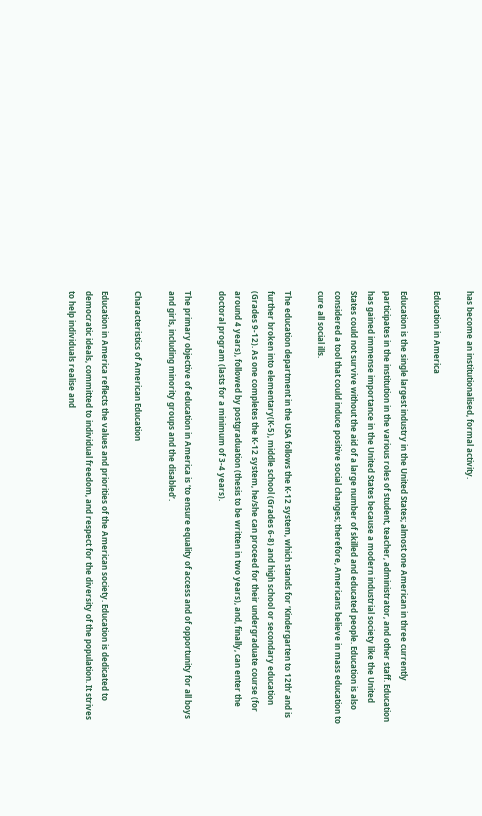has become an institutionalised, formal activity.

Education in America

Education is the single largest industry in the United States; almost one American in three currently participates in the institution in the various roles of student, teacher, administrator, and other staff. Education has gained immense importance in the United States because a modern industrial society like the United States could not survive without the aid of a large number of skilled and educated people. Education is also considered a tool that could induce positive social changes; therefore, Americans believe in mass education to cure all social ills.

The education department in the USA follows the K-12 system, which stands for ‘Kindergarten to 12th’ and is further broken into elementary(K-5), middle school (Grades 6-8) and high school or secondary education (Grades 9-12). As one completes the K-12 system, he/she can proceed for their undergraduate course (for around 4 years), followed by postgraduation (thesis to be written in two years), and, finally, can enter the doctoral program (lasts for a minimum of 3-4 years).

The primary objective of education in America is ‘to ensure equality of access and of opportunity for all boys and girls, including minority groups and the disabled’.

Characteristics of American Education

Education in America reflects the values and priorities of the American society. Education is dedicated to democratic ideals, committed to individual freedom, and respect for the diversity of the population. It strives to help individuals realise and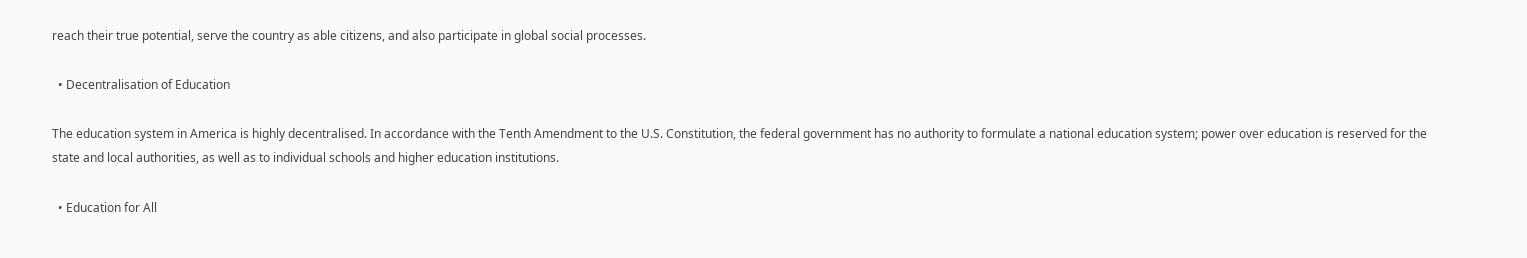reach their true potential, serve the country as able citizens, and also participate in global social processes.

  • Decentralisation of Education

The education system in America is highly decentralised. In accordance with the Tenth Amendment to the U.S. Constitution, the federal government has no authority to formulate a national education system; power over education is reserved for the state and local authorities, as well as to individual schools and higher education institutions.

  • Education for All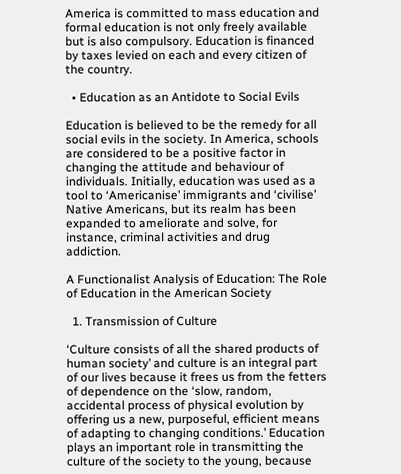America is committed to mass education and formal education is not only freely available but is also compulsory. Education is financed by taxes levied on each and every citizen of the country.

  • Education as an Antidote to Social Evils

Education is believed to be the remedy for all social evils in the society. In America, schools are considered to be a positive factor in changing the attitude and behaviour of individuals. Initially, education was used as a tool to ‘Americanise’ immigrants and ‘civilise’ Native Americans, but its realm has been expanded to ameliorate and solve, for instance, criminal activities and drug addiction.

A Functionalist Analysis of Education: The Role of Education in the American Society

  1. Transmission of Culture

‘Culture consists of all the shared products of human society’ and culture is an integral part of our lives because it frees us from the fetters of dependence on the ‘slow, random, accidental process of physical evolution by offering us a new, purposeful, efficient means of adapting to changing conditions.’ Education plays an important role in transmitting the culture of the society to the young, because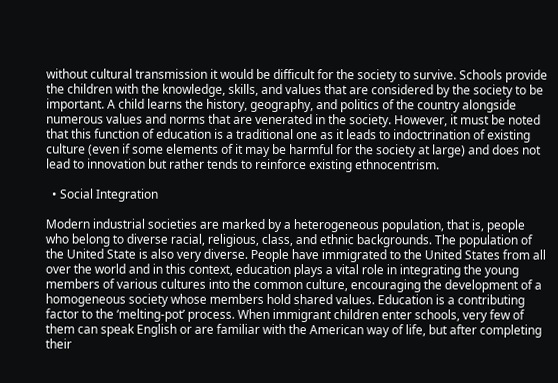without cultural transmission it would be difficult for the society to survive. Schools provide the children with the knowledge, skills, and values that are considered by the society to be important. A child learns the history, geography, and politics of the country alongside numerous values and norms that are venerated in the society. However, it must be noted that this function of education is a traditional one as it leads to indoctrination of existing culture (even if some elements of it may be harmful for the society at large) and does not lead to innovation but rather tends to reinforce existing ethnocentrism.

  • Social Integration

Modern industrial societies are marked by a heterogeneous population, that is, people who belong to diverse racial, religious, class, and ethnic backgrounds. The population of the United State is also very diverse. People have immigrated to the United States from all over the world and in this context, education plays a vital role in integrating the young members of various cultures into the common culture, encouraging the development of a homogeneous society whose members hold shared values. Education is a contributing factor to the ‘melting-pot’ process. When immigrant children enter schools, very few of them can speak English or are familiar with the American way of life, but after completing their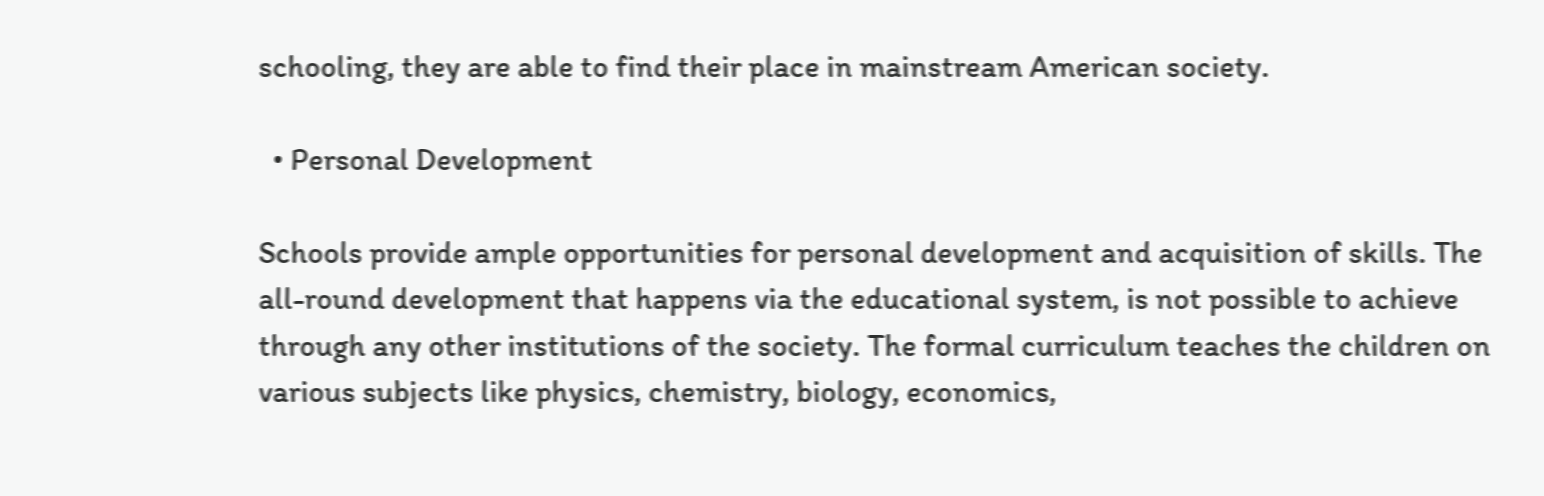schooling, they are able to find their place in mainstream American society.

  • Personal Development

Schools provide ample opportunities for personal development and acquisition of skills. The all-round development that happens via the educational system, is not possible to achieve through any other institutions of the society. The formal curriculum teaches the children on various subjects like physics, chemistry, biology, economics,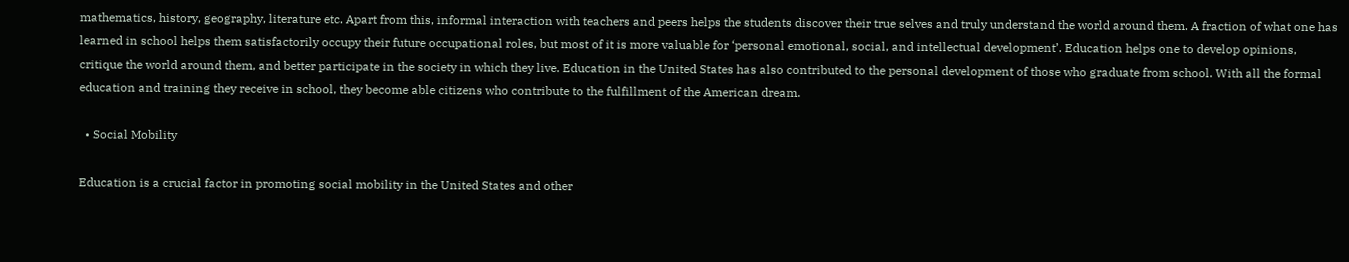mathematics, history, geography, literature etc. Apart from this, informal interaction with teachers and peers helps the students discover their true selves and truly understand the world around them. A fraction of what one has learned in school helps them satisfactorily occupy their future occupational roles, but most of it is more valuable for ‘personal emotional, social, and intellectual development’. Education helps one to develop opinions, critique the world around them, and better participate in the society in which they live. Education in the United States has also contributed to the personal development of those who graduate from school. With all the formal education and training they receive in school, they become able citizens who contribute to the fulfillment of the American dream.

  • Social Mobility

Education is a crucial factor in promoting social mobility in the United States and other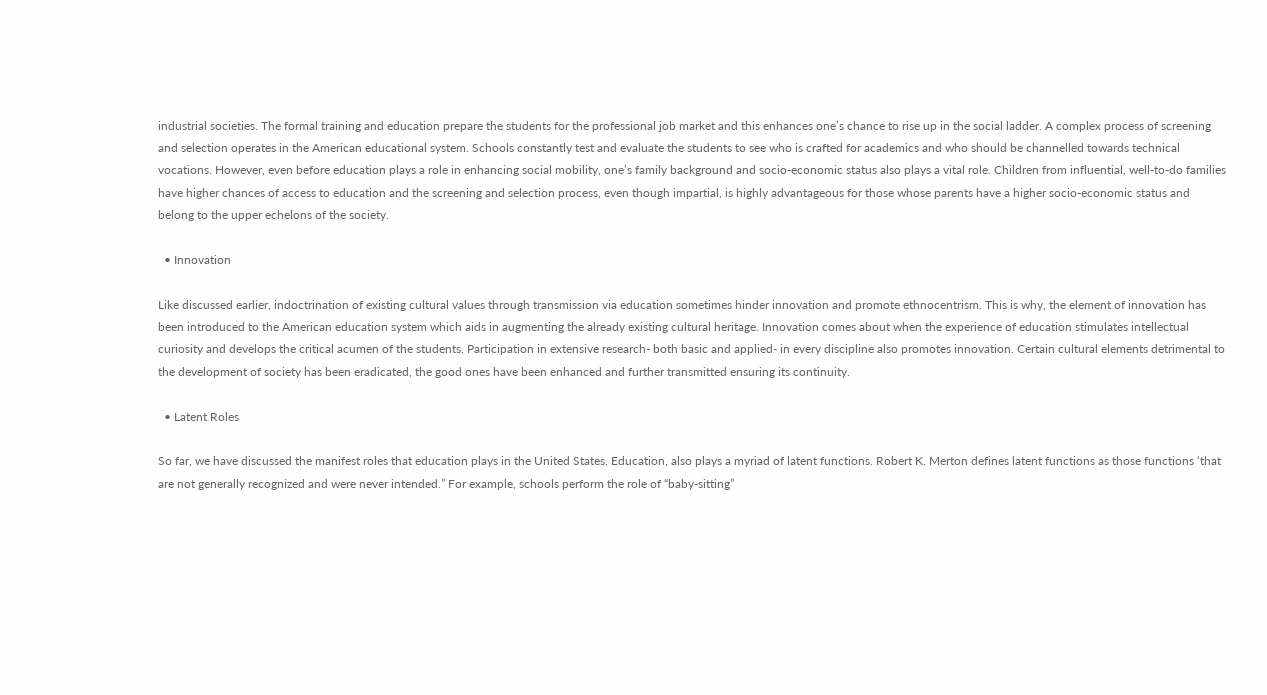industrial societies. The formal training and education prepare the students for the professional job market and this enhances one’s chance to rise up in the social ladder. A complex process of screening and selection operates in the American educational system. Schools constantly test and evaluate the students to see who is crafted for academics and who should be channelled towards technical vocations. However, even before education plays a role in enhancing social mobility, one’s family background and socio-economic status also plays a vital role. Children from influential, well-to-do families have higher chances of access to education and the screening and selection process, even though impartial, is highly advantageous for those whose parents have a higher socio-economic status and belong to the upper echelons of the society.

  • Innovation

Like discussed earlier, indoctrination of existing cultural values through transmission via education sometimes hinder innovation and promote ethnocentrism. This is why, the element of innovation has been introduced to the American education system which aids in augmenting the already existing cultural heritage. Innovation comes about when the experience of education stimulates intellectual curiosity and develops the critical acumen of the students. Participation in extensive research- both basic and applied- in every discipline also promotes innovation. Certain cultural elements detrimental to the development of society has been eradicated, the good ones have been enhanced and further transmitted ensuring its continuity.

  • Latent Roles

So far, we have discussed the manifest roles that education plays in the United States. Education, also plays a myriad of latent functions. Robert K. Merton defines latent functions as those functions ‘that are not generally recognized and were never intended.” For example, schools perform the role of “baby-sitting”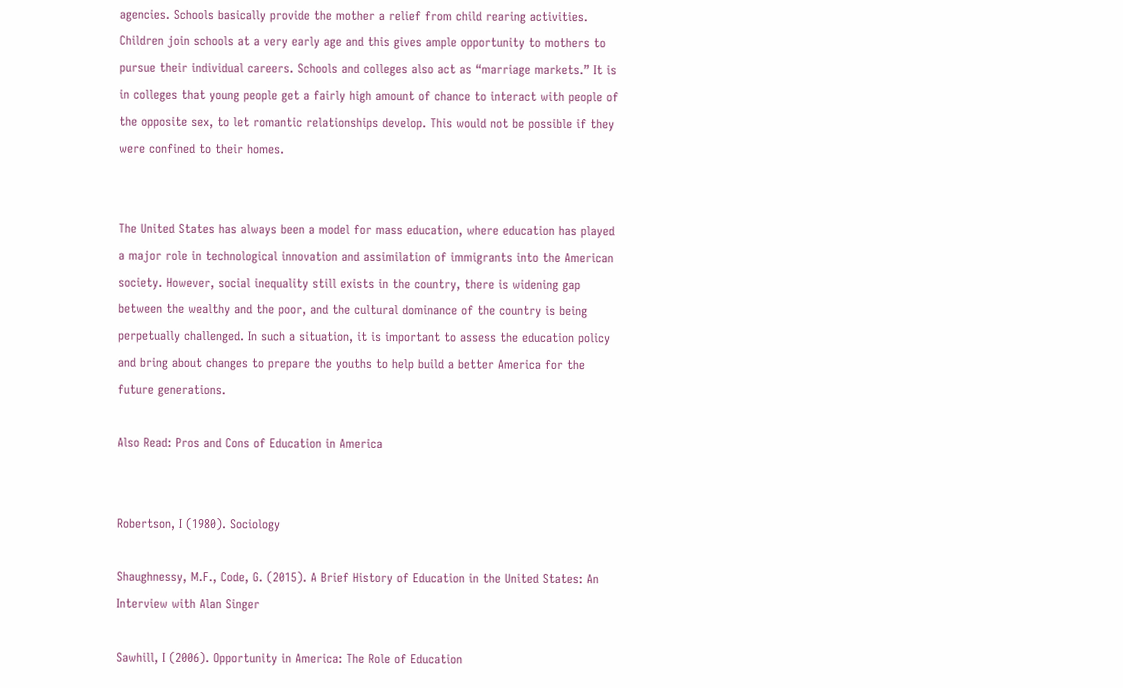agencies. Schools basically provide the mother a relief from child rearing activities. Children join schools at a very early age and this gives ample opportunity to mothers to pursue their individual careers. Schools and colleges also act as “marriage markets.” It is in colleges that young people get a fairly high amount of chance to interact with people of the opposite sex, to let romantic relationships develop. This would not be possible if they were confined to their homes.


The United States has always been a model for mass education, where education has played a major role in technological innovation and assimilation of immigrants into the American society. However, social inequality still exists in the country, there is widening gap between the wealthy and the poor, and the cultural dominance of the country is being perpetually challenged. In such a situation, it is important to assess the education policy and bring about changes to prepare the youths to help build a better America for the future generations.

Also Read: Pros and Cons of Education in America


Robertson, I (1980). Sociology

Shaughnessy, M.F., Code, G. (2015). A Brief History of Education in the United States: An Interview with Alan Singer

Sawhill, I (2006). Opportunity in America: The Role of Education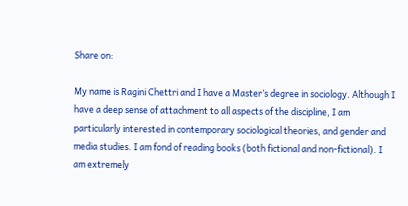Share on:

My name is Ragini Chettri and I have a Master’s degree in sociology. Although I have a deep sense of attachment to all aspects of the discipline, I am particularly interested in contemporary sociological theories, and gender and media studies. I am fond of reading books (both fictional and non-fictional). I am extremely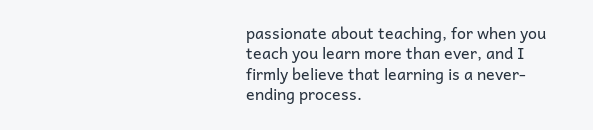passionate about teaching, for when you teach you learn more than ever, and I firmly believe that learning is a never-ending process.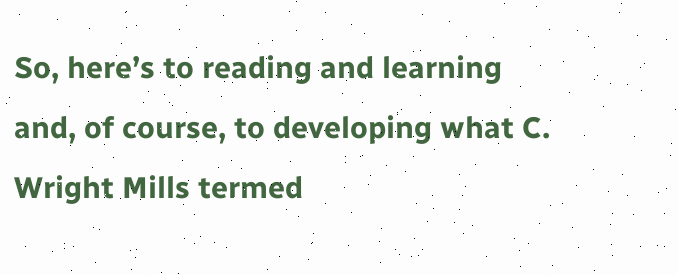So, here’s to reading and learning and, of course, to developing what C. Wright Mills termed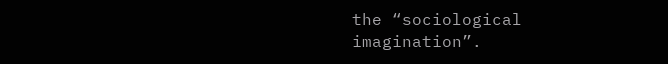the “sociological imagination”.